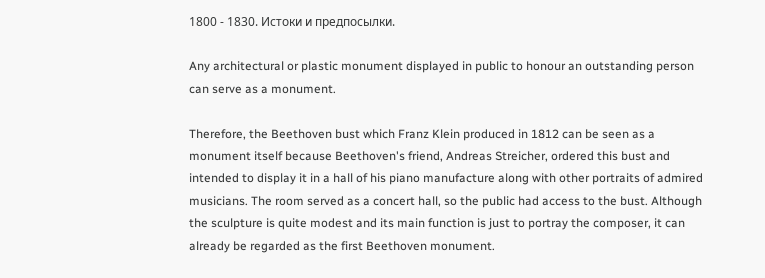1800 - 1830. Истоки и предпосылки.

Any architectural or plastic monument displayed in public to honour an outstanding person can serve as a monument.

Therefore, the Beethoven bust which Franz Klein produced in 1812 can be seen as a monument itself because Beethoven's friend, Andreas Streicher, ordered this bust and intended to display it in a hall of his piano manufacture along with other portraits of admired musicians. The room served as a concert hall, so the public had access to the bust. Although the sculpture is quite modest and its main function is just to portray the composer, it can already be regarded as the first Beethoven monument.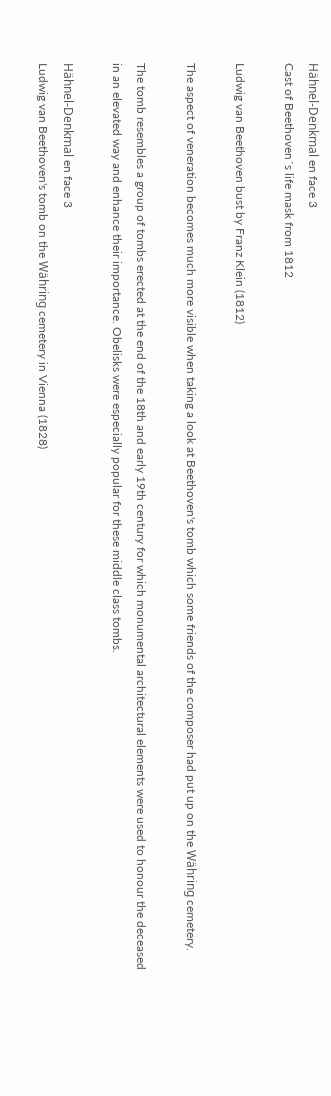Hähnel-Denkmal en face 3
Cast of Beethoven´s life mask from 1812

Ludwig van Beethoven bust by Franz Klein (1812)

The aspect of veneration becomes much more visible when taking a look at Beethoven's tomb which some friends of the composer had put up on the Währing cemetery.

The tomb resembles a group of tombs erected at the end of the 18th and early 19th century for which monumental architectural elements were used to honour the deceased in an elevated way and enhance their importance. Obelisks were especially popular for these middle class tombs.

Hähnel-Denkmal en face 3
Ludwig van Beethoven's tomb on the Währing cemetery in Vienna (1828)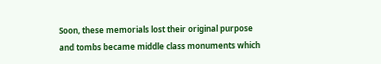Soon, these memorials lost their original purpose and tombs became middle class monuments which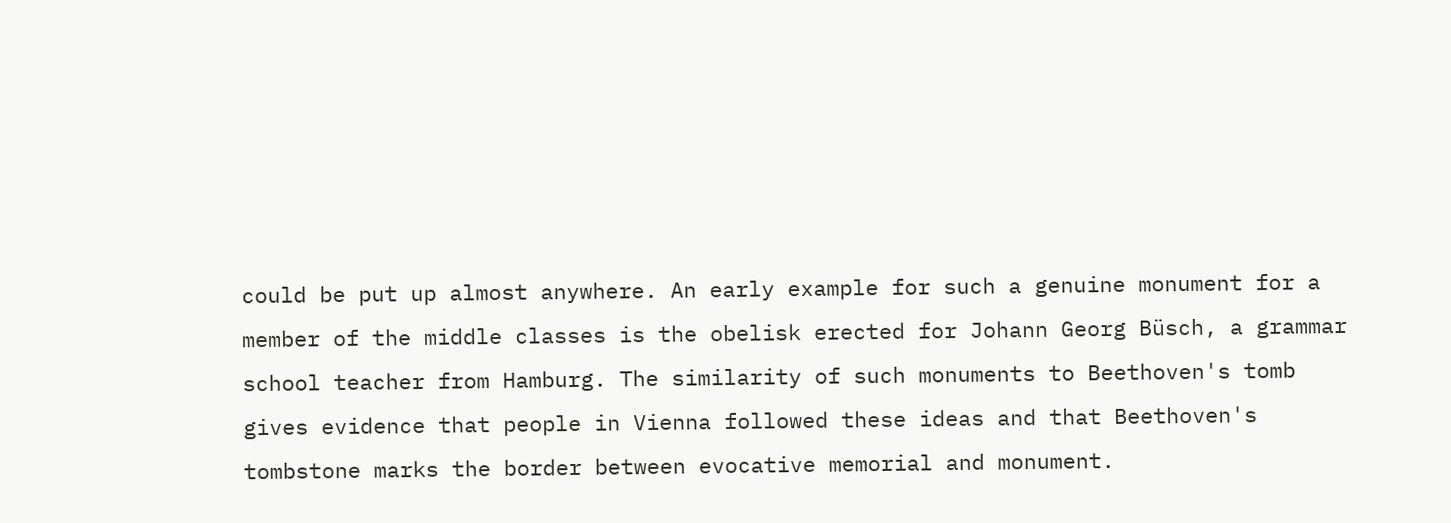could be put up almost anywhere. An early example for such a genuine monument for a member of the middle classes is the obelisk erected for Johann Georg Büsch, a grammar school teacher from Hamburg. The similarity of such monuments to Beethoven's tomb gives evidence that people in Vienna followed these ideas and that Beethoven's tombstone marks the border between evocative memorial and monument.